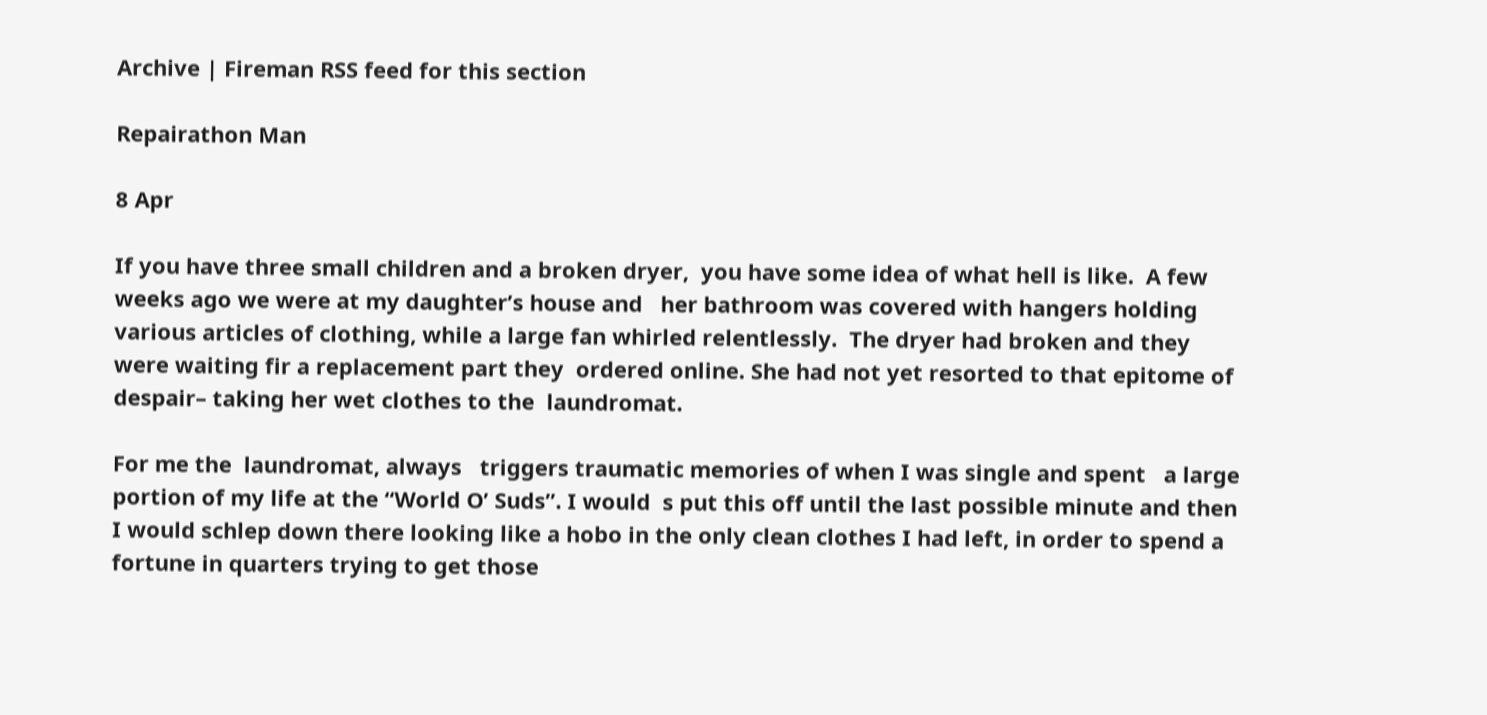Archive | Fireman RSS feed for this section

Repairathon Man

8 Apr

If you have three small children and a broken dryer,  you have some idea of what hell is like.  A few weeks ago we were at my daughter’s house and   her bathroom was covered with hangers holding various articles of clothing, while a large fan whirled relentlessly.  The dryer had broken and they were waiting fir a replacement part they  ordered online. She had not yet resorted to that epitome of despair– taking her wet clothes to the  laundromat.

For me the  laundromat, always   triggers traumatic memories of when I was single and spent   a large portion of my life at the “World O’ Suds”. I would  s put this off until the last possible minute and then I would schlep down there looking like a hobo in the only clean clothes I had left, in order to spend a fortune in quarters trying to get those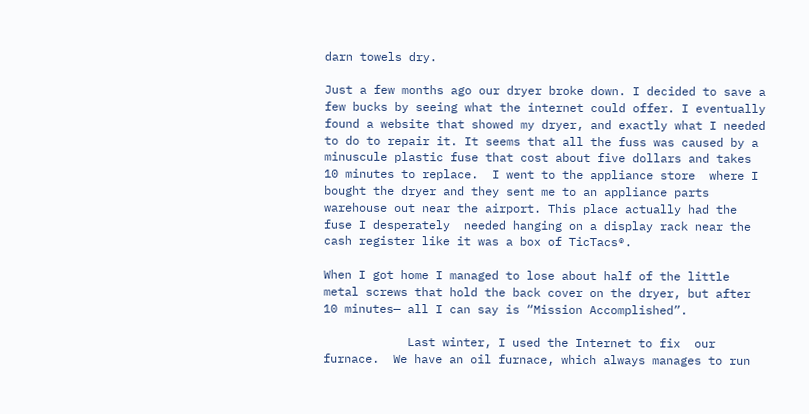darn towels dry.

Just a few months ago our dryer broke down. I decided to save a few bucks by seeing what the internet could offer. I eventually found a website that showed my dryer, and exactly what I needed to do to repair it. It seems that all the fuss was caused by a minuscule plastic fuse that cost about five dollars and takes 10 minutes to replace.  I went to the appliance store  where I bought the dryer and they sent me to an appliance parts warehouse out near the airport. This place actually had the fuse I desperately  needed hanging on a display rack near the cash register like it was a box of TicTacs®.

When I got home I managed to lose about half of the little metal screws that hold the back cover on the dryer, but after 10 minutes— all I can say is “Mission Accomplished”.

            Last winter, I used the Internet to fix  our furnace.  We have an oil furnace, which always manages to run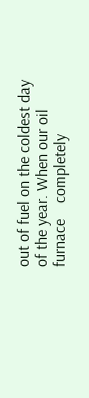out of fuel on the coldest day of the year. When our oil  furnace    completely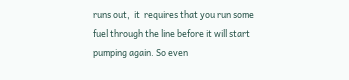runs out,  it  requires that you run some fuel through the line before it will start pumping again. So even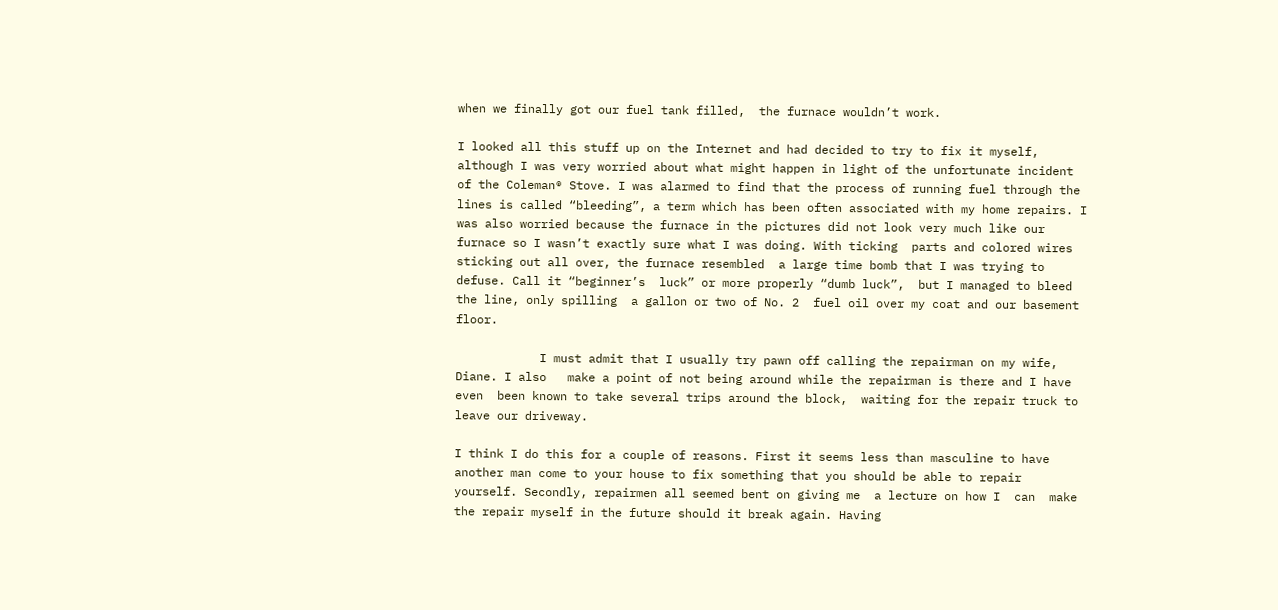when we finally got our fuel tank filled,  the furnace wouldn’t work.

I looked all this stuff up on the Internet and had decided to try to fix it myself, although I was very worried about what might happen in light of the unfortunate incident of the Coleman® Stove. I was alarmed to find that the process of running fuel through the lines is called “bleeding”, a term which has been often associated with my home repairs. I was also worried because the furnace in the pictures did not look very much like our furnace so I wasn’t exactly sure what I was doing. With ticking  parts and colored wires sticking out all over, the furnace resembled  a large time bomb that I was trying to defuse. Call it “beginner’s  luck” or more properly “dumb luck”,  but I managed to bleed the line, only spilling  a gallon or two of No. 2  fuel oil over my coat and our basement floor.

            I must admit that I usually try pawn off calling the repairman on my wife, Diane. I also   make a point of not being around while the repairman is there and I have even  been known to take several trips around the block,  waiting for the repair truck to leave our driveway.

I think I do this for a couple of reasons. First it seems less than masculine to have another man come to your house to fix something that you should be able to repair yourself. Secondly, repairmen all seemed bent on giving me  a lecture on how I  can  make the repair myself in the future should it break again. Having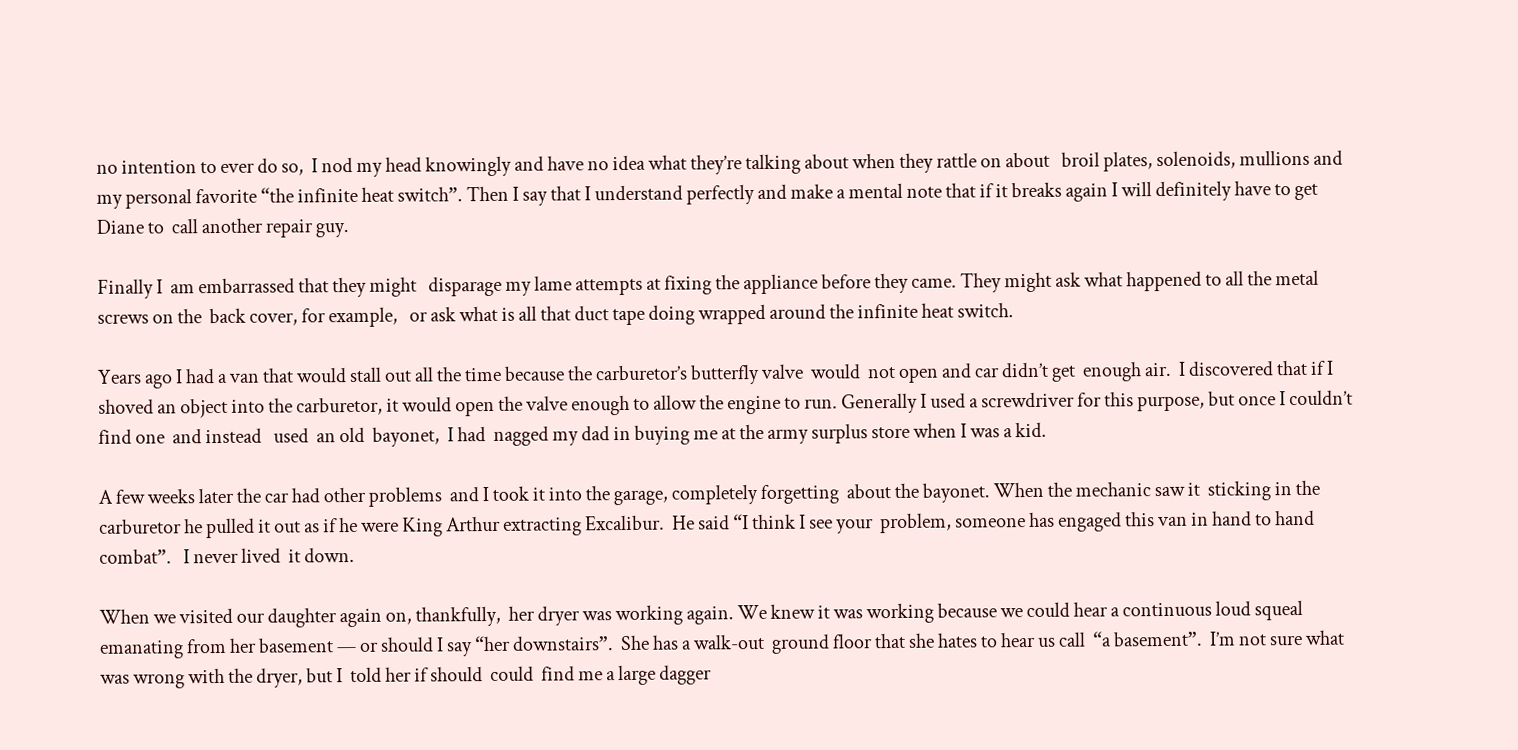no intention to ever do so,  I nod my head knowingly and have no idea what they’re talking about when they rattle on about   broil plates, solenoids, mullions and my personal favorite “the infinite heat switch”. Then I say that I understand perfectly and make a mental note that if it breaks again I will definitely have to get Diane to  call another repair guy.

Finally I  am embarrassed that they might   disparage my lame attempts at fixing the appliance before they came. They might ask what happened to all the metal screws on the  back cover, for example,   or ask what is all that duct tape doing wrapped around the infinite heat switch.

Years ago I had a van that would stall out all the time because the carburetor’s butterfly valve  would  not open and car didn’t get  enough air.  I discovered that if I shoved an object into the carburetor, it would open the valve enough to allow the engine to run. Generally I used a screwdriver for this purpose, but once I couldn’t find one  and instead   used  an old  bayonet,  I had  nagged my dad in buying me at the army surplus store when I was a kid.

A few weeks later the car had other problems  and I took it into the garage, completely forgetting  about the bayonet. When the mechanic saw it  sticking in the carburetor he pulled it out as if he were King Arthur extracting Excalibur.  He said “I think I see your  problem, someone has engaged this van in hand to hand combat”.   I never lived  it down.

When we visited our daughter again on, thankfully,  her dryer was working again. We knew it was working because we could hear a continuous loud squeal emanating from her basement — or should I say “her downstairs”.  She has a walk-out  ground floor that she hates to hear us call  “a basement”.  I’m not sure what was wrong with the dryer, but I  told her if should  could  find me a large dagger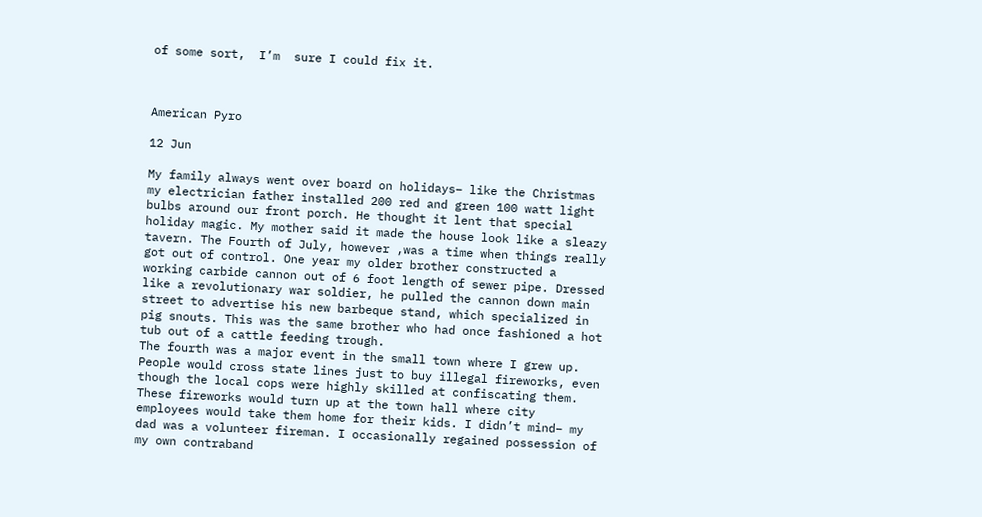of some sort,  I’m  sure I could fix it.



American Pyro

12 Jun

My family always went over board on holidays– like the Christmas my electrician father installed 200 red and green 100 watt light bulbs around our front porch. He thought it lent that special holiday magic. My mother said it made the house look like a sleazy tavern. The Fourth of July, however ,was a time when things really got out of control. One year my older brother constructed a working carbide cannon out of 6 foot length of sewer pipe. Dressed like a revolutionary war soldier, he pulled the cannon down main street to advertise his new barbeque stand, which specialized in pig snouts. This was the same brother who had once fashioned a hot tub out of a cattle feeding trough.
The fourth was a major event in the small town where I grew up. People would cross state lines just to buy illegal fireworks, even though the local cops were highly skilled at confiscating them. These fireworks would turn up at the town hall where city employees would take them home for their kids. I didn’t mind– my dad was a volunteer fireman. I occasionally regained possession of my own contraband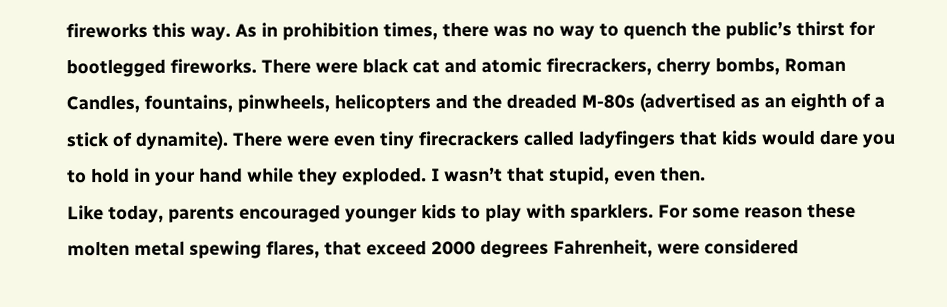fireworks this way. As in prohibition times, there was no way to quench the public’s thirst for bootlegged fireworks. There were black cat and atomic firecrackers, cherry bombs, Roman Candles, fountains, pinwheels, helicopters and the dreaded M-80s (advertised as an eighth of a stick of dynamite). There were even tiny firecrackers called ladyfingers that kids would dare you to hold in your hand while they exploded. I wasn’t that stupid, even then.
Like today, parents encouraged younger kids to play with sparklers. For some reason these molten metal spewing flares, that exceed 2000 degrees Fahrenheit, were considered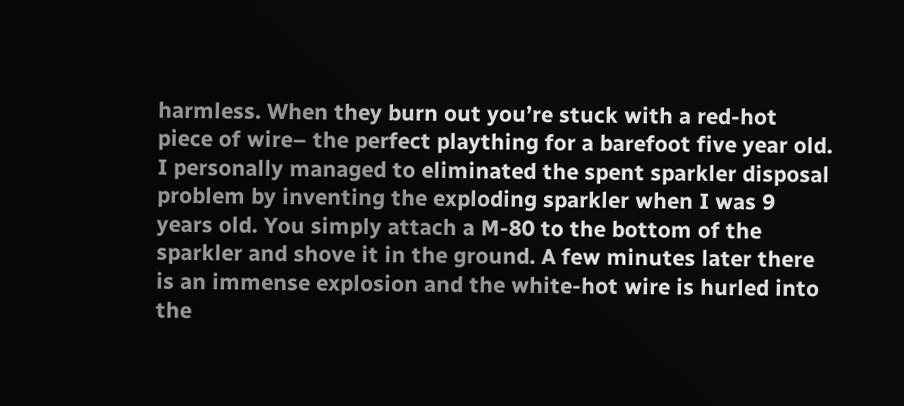harmless. When they burn out you’re stuck with a red-hot piece of wire– the perfect plaything for a barefoot five year old. I personally managed to eliminated the spent sparkler disposal problem by inventing the exploding sparkler when I was 9 years old. You simply attach a M-80 to the bottom of the sparkler and shove it in the ground. A few minutes later there is an immense explosion and the white-hot wire is hurled into the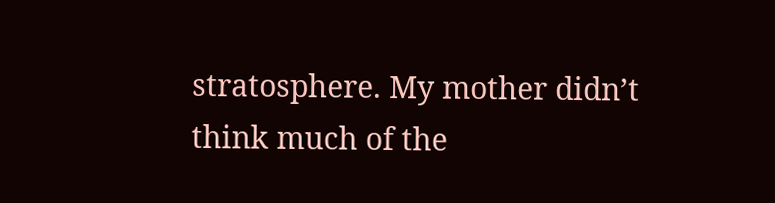stratosphere. My mother didn’t think much of the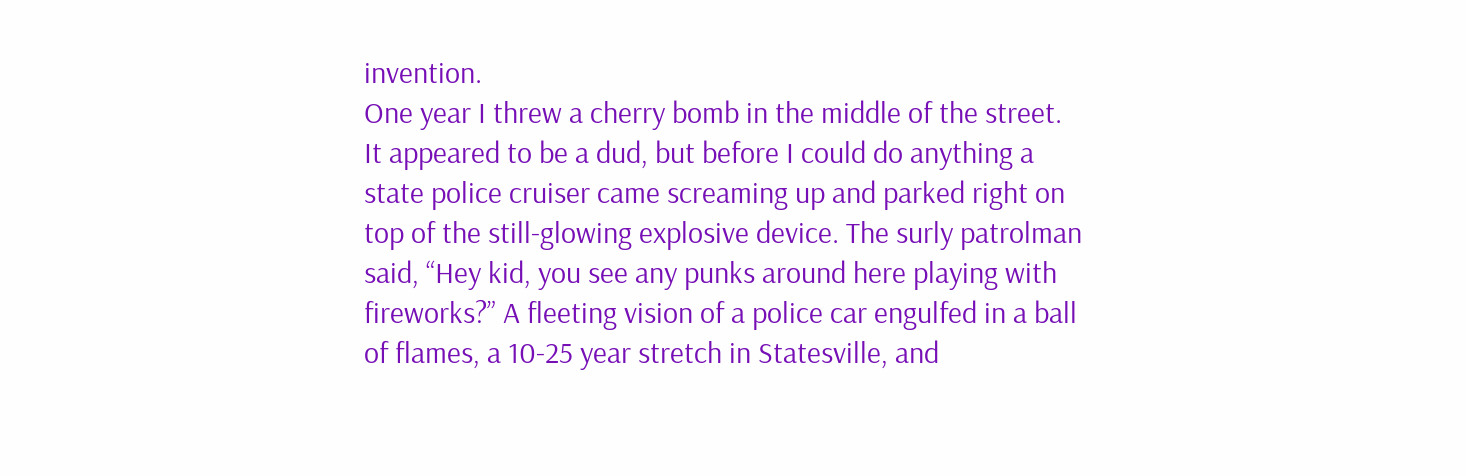invention.
One year I threw a cherry bomb in the middle of the street. It appeared to be a dud, but before I could do anything a state police cruiser came screaming up and parked right on top of the still-glowing explosive device. The surly patrolman said, “Hey kid, you see any punks around here playing with fireworks?” A fleeting vision of a police car engulfed in a ball of flames, a 10-25 year stretch in Statesville, and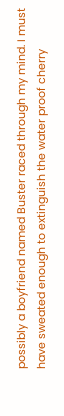possibly a boyfriend named Buster raced through my mind. I must have sweated enough to extinguish the water proof cherry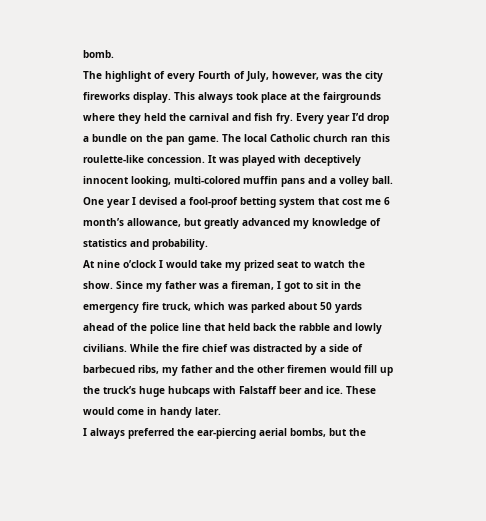bomb.
The highlight of every Fourth of July, however, was the city fireworks display. This always took place at the fairgrounds where they held the carnival and fish fry. Every year I’d drop a bundle on the pan game. The local Catholic church ran this roulette-like concession. It was played with deceptively innocent looking, multi-colored muffin pans and a volley ball. One year I devised a fool-proof betting system that cost me 6 month’s allowance, but greatly advanced my knowledge of statistics and probability.
At nine o’clock I would take my prized seat to watch the show. Since my father was a fireman, I got to sit in the emergency fire truck, which was parked about 50 yards ahead of the police line that held back the rabble and lowly civilians. While the fire chief was distracted by a side of barbecued ribs, my father and the other firemen would fill up the truck’s huge hubcaps with Falstaff beer and ice. These would come in handy later.
I always preferred the ear-piercing aerial bombs, but the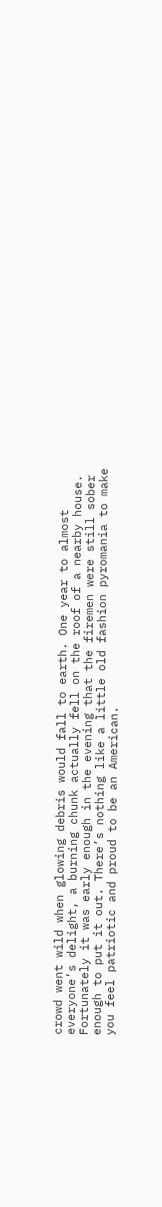crowd went wild when glowing debris would fall to earth. One year to almost everyone’s delight, a burning chunk actually fell on the roof of a nearby house. Fortunately it was early enough in the evening that the firemen were still sober enough to put it out. There’s nothing like a little old fashion pyromania to make you feel patriotic and proud to be an American.